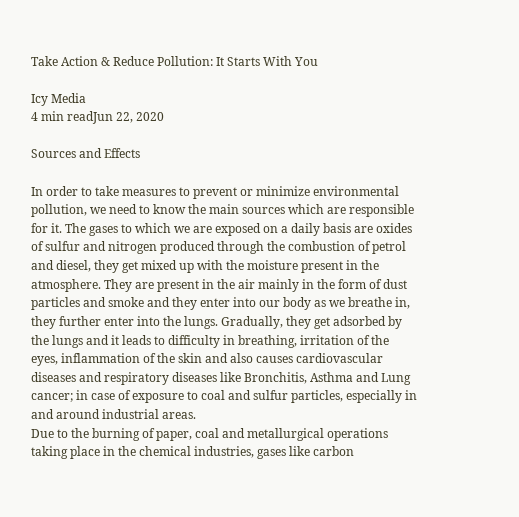Take Action & Reduce Pollution: It Starts With You

Icy Media
4 min readJun 22, 2020

Sources and Effects

In order to take measures to prevent or minimize environmental pollution, we need to know the main sources which are responsible for it. The gases to which we are exposed on a daily basis are oxides of sulfur and nitrogen produced through the combustion of petrol and diesel, they get mixed up with the moisture present in the atmosphere. They are present in the air mainly in the form of dust particles and smoke and they enter into our body as we breathe in, they further enter into the lungs. Gradually, they get adsorbed by the lungs and it leads to difficulty in breathing, irritation of the eyes, inflammation of the skin and also causes cardiovascular diseases and respiratory diseases like Bronchitis, Asthma and Lung cancer; in case of exposure to coal and sulfur particles, especially in and around industrial areas.
Due to the burning of paper, coal and metallurgical operations taking place in the chemical industries, gases like carbon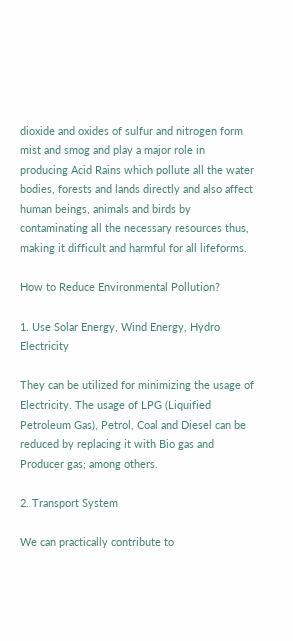dioxide and oxides of sulfur and nitrogen form mist and smog and play a major role in producing Acid Rains which pollute all the water bodies, forests and lands directly and also affect human beings, animals and birds by contaminating all the necessary resources thus, making it difficult and harmful for all lifeforms.

How to Reduce Environmental Pollution?

1. Use Solar Energy, Wind Energy, Hydro Electricity

They can be utilized for minimizing the usage of Electricity. The usage of LPG (Liquified Petroleum Gas), Petrol, Coal and Diesel can be reduced by replacing it with Bio gas and Producer gas; among others.

2. Transport System

We can practically contribute to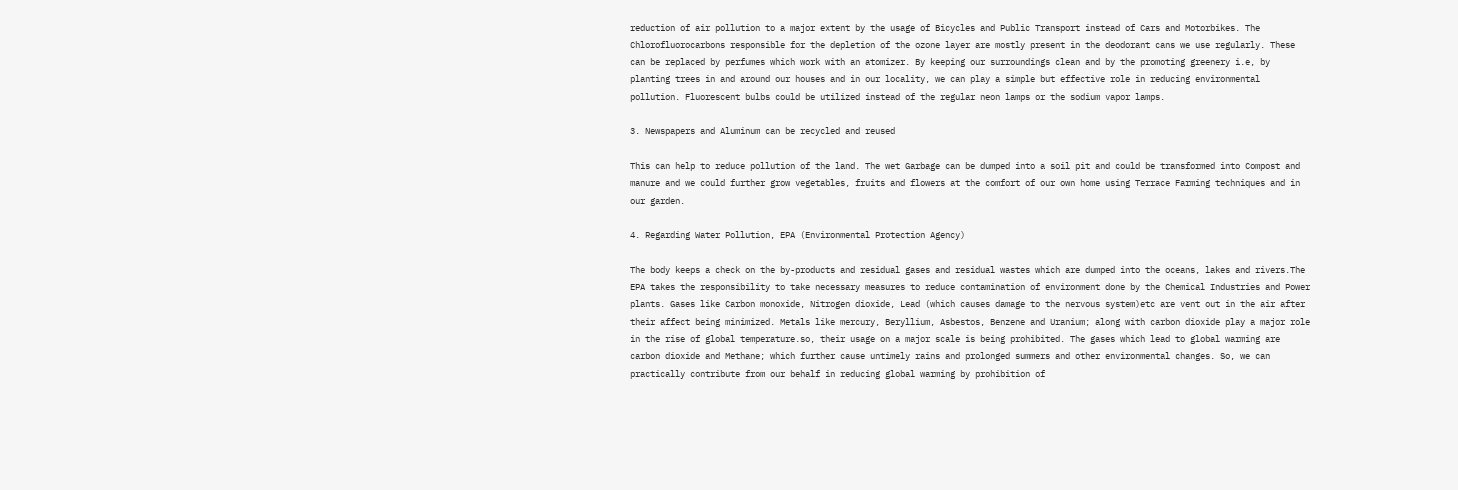reduction of air pollution to a major extent by the usage of Bicycles and Public Transport instead of Cars and Motorbikes. The Chlorofluorocarbons responsible for the depletion of the ozone layer are mostly present in the deodorant cans we use regularly. These can be replaced by perfumes which work with an atomizer. By keeping our surroundings clean and by the promoting greenery i.e, by planting trees in and around our houses and in our locality, we can play a simple but effective role in reducing environmental pollution. Fluorescent bulbs could be utilized instead of the regular neon lamps or the sodium vapor lamps.

3. Newspapers and Aluminum can be recycled and reused

This can help to reduce pollution of the land. The wet Garbage can be dumped into a soil pit and could be transformed into Compost and manure and we could further grow vegetables, fruits and flowers at the comfort of our own home using Terrace Farming techniques and in our garden.

4. Regarding Water Pollution, EPA (Environmental Protection Agency)

The body keeps a check on the by-products and residual gases and residual wastes which are dumped into the oceans, lakes and rivers.The EPA takes the responsibility to take necessary measures to reduce contamination of environment done by the Chemical Industries and Power plants. Gases like Carbon monoxide, Nitrogen dioxide, Lead (which causes damage to the nervous system)etc are vent out in the air after their affect being minimized. Metals like mercury, Beryllium, Asbestos, Benzene and Uranium; along with carbon dioxide play a major role in the rise of global temperature.so, their usage on a major scale is being prohibited. The gases which lead to global warming are carbon dioxide and Methane; which further cause untimely rains and prolonged summers and other environmental changes. So, we can practically contribute from our behalf in reducing global warming by prohibition of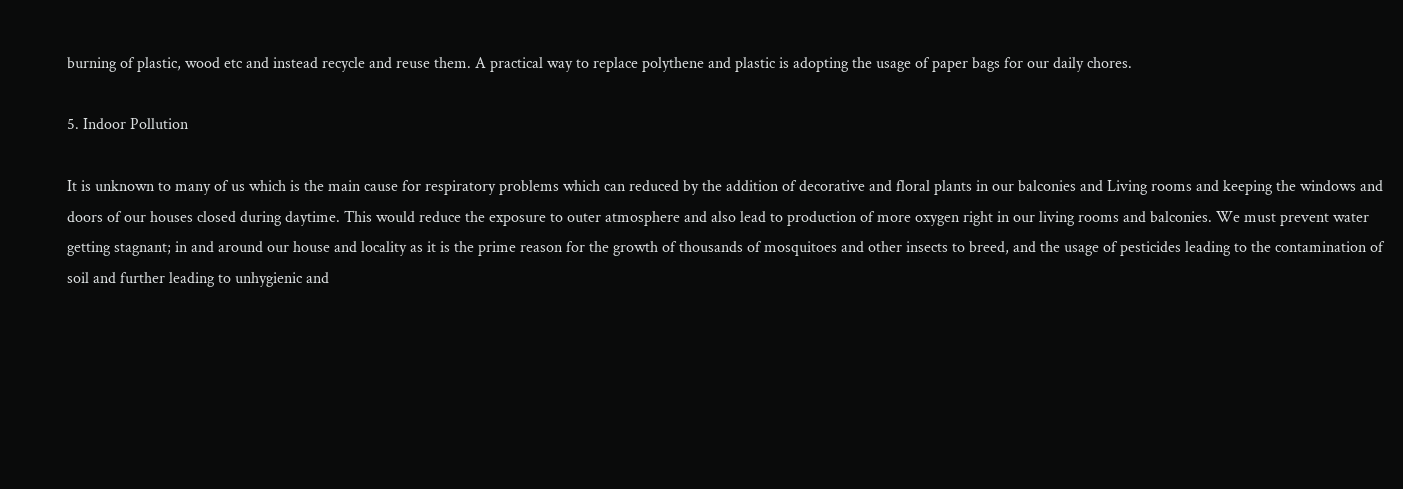burning of plastic, wood etc and instead recycle and reuse them. A practical way to replace polythene and plastic is adopting the usage of paper bags for our daily chores.

5. Indoor Pollution

It is unknown to many of us which is the main cause for respiratory problems which can reduced by the addition of decorative and floral plants in our balconies and Living rooms and keeping the windows and doors of our houses closed during daytime. This would reduce the exposure to outer atmosphere and also lead to production of more oxygen right in our living rooms and balconies. We must prevent water getting stagnant; in and around our house and locality as it is the prime reason for the growth of thousands of mosquitoes and other insects to breed, and the usage of pesticides leading to the contamination of soil and further leading to unhygienic and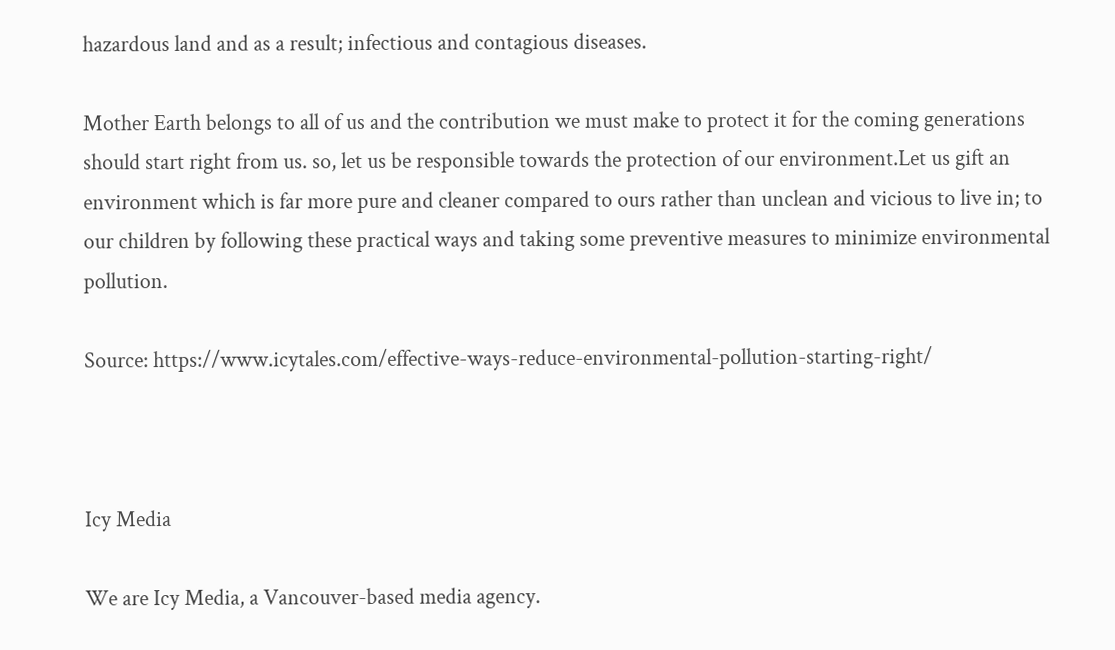hazardous land and as a result; infectious and contagious diseases.

Mother Earth belongs to all of us and the contribution we must make to protect it for the coming generations should start right from us. so, let us be responsible towards the protection of our environment.Let us gift an environment which is far more pure and cleaner compared to ours rather than unclean and vicious to live in; to our children by following these practical ways and taking some preventive measures to minimize environmental pollution.

Source: https://www.icytales.com/effective-ways-reduce-environmental-pollution-starting-right/



Icy Media

We are Icy Media, a Vancouver-based media agency.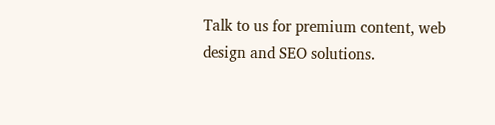Talk to us for premium content, web design and SEO solutions.